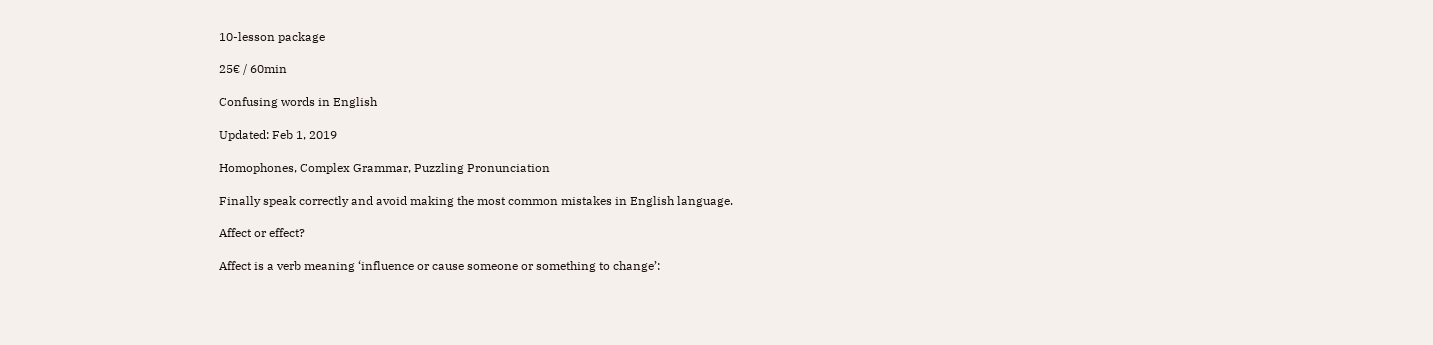10-lesson package

25€ / 60min

Confusing words in English

Updated: Feb 1, 2019

Homophones, Complex Grammar, Puzzling Pronunciation

Finally speak correctly and avoid making the most common mistakes in English language.

Affect or effect?

Affect is a verb meaning ‘influence or cause someone or something to change’: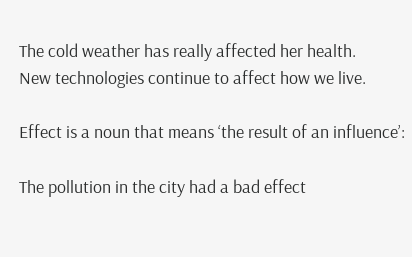The cold weather has really affected her health.
New technologies continue to affect how we live.

Effect is a noun that means ‘the result of an influence’:

The pollution in the city had a bad effect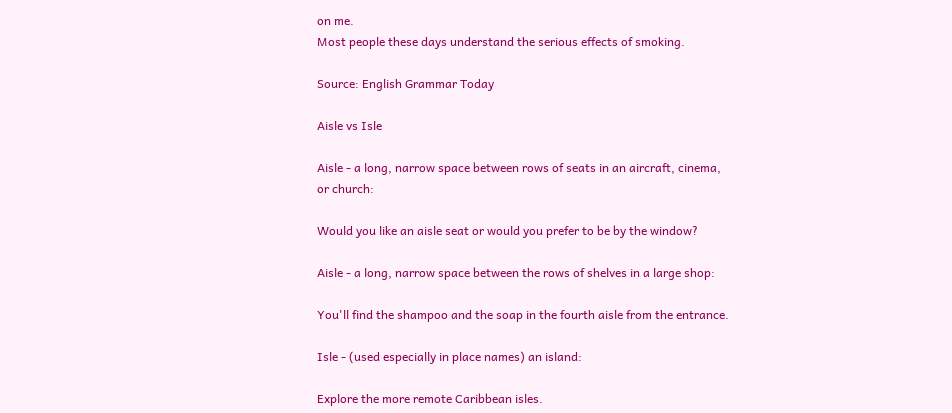on me.
Most people these days understand the serious effects of smoking.

Source: English Grammar Today

Aisle vs Isle

Aisle - a long, narrow space between rows of seats in an aircraft, cinema, or church:

Would you like an aisle seat or would you prefer to be by the window?

Aisle - a long, narrow space between the rows of shelves in a large shop:

You'll find the shampoo and the soap in the fourth aisle from the entrance.

Isle - (used especially in place names) an island:

Explore the more remote Caribbean isles.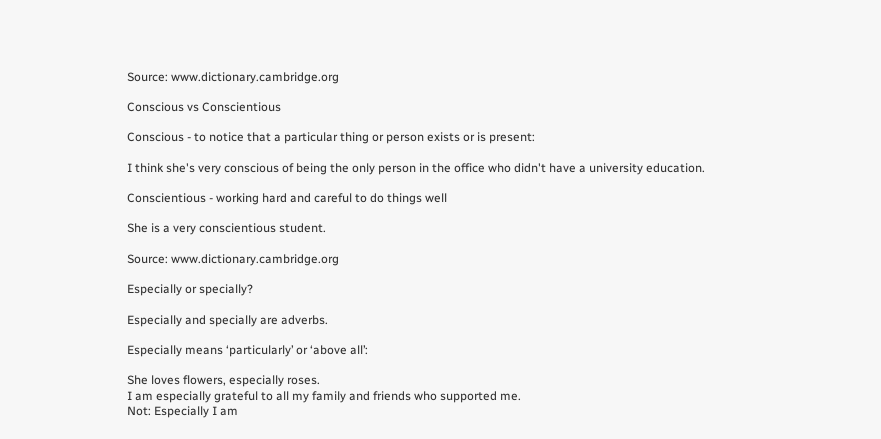Source: www.dictionary.cambridge.org

Conscious vs Conscientious

Conscious - to notice that a particular thing or person exists or is present:

I think she's very conscious of being the only person in the office who didn't have a university education.

Conscientious - working hard and careful to do things well

She is a very conscientious student.

Source: www.dictionary.cambridge.org

Especially or specially?

Especially and specially are adverbs.

Especially means ‘particularly’ or ‘above all’:

She loves flowers, especially roses.
I am especially grateful to all my family and friends who supported me.
Not: Especially I am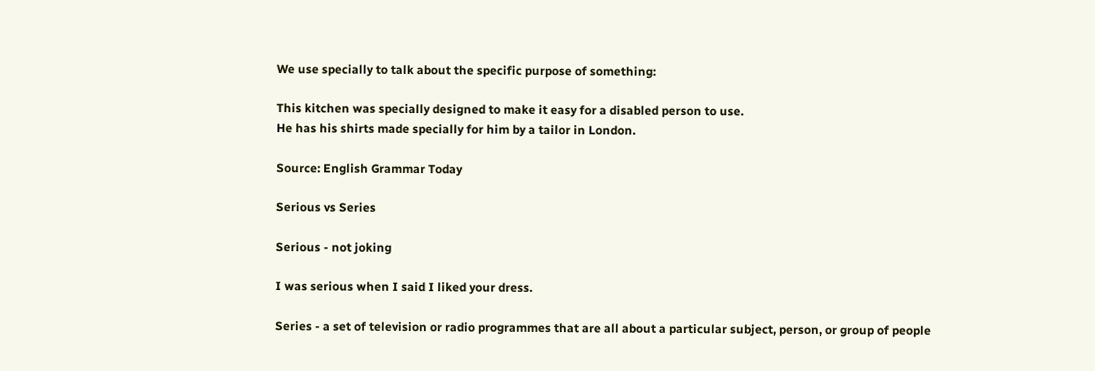We use specially to talk about the specific purpose of something:

This kitchen was specially designed to make it easy for a disabled person to use.
He has his shirts made specially for him by a tailor in London.

Source: English Grammar Today

Serious vs Series

Serious - not joking

I was serious when I said I liked your dress.

Series - a set of television or radio programmes that are all about a particular subject, person, or group of people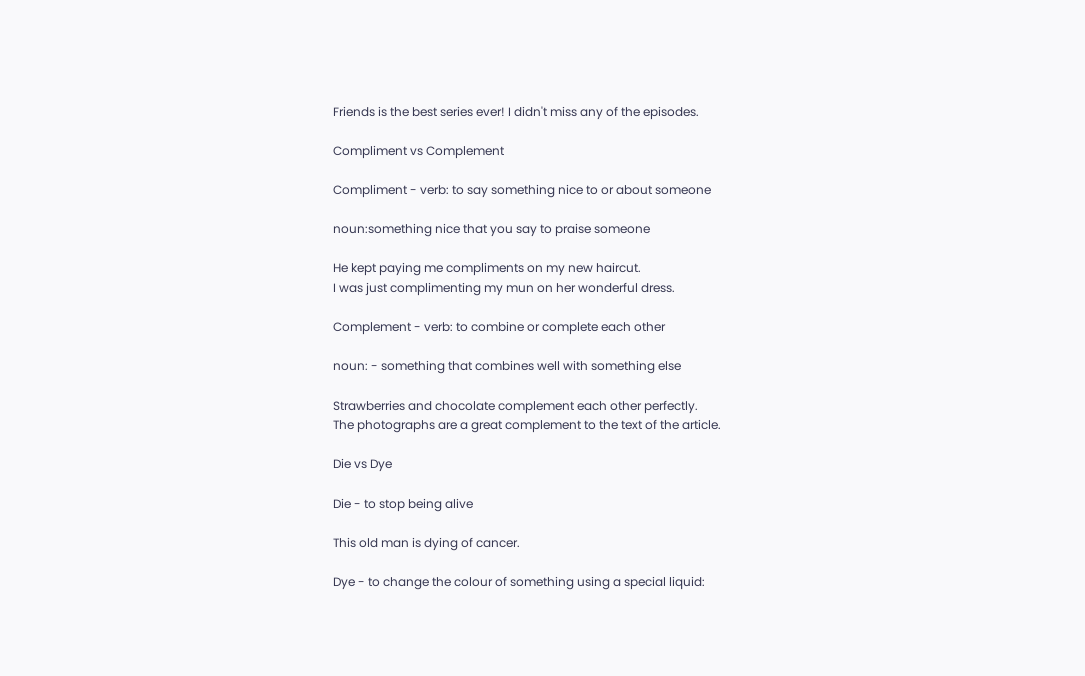Friends is the best series ever! I didn't miss any of the episodes.

Compliment vs Complement

Compliment - verb: to say something nice to or about someone

noun:something nice that you say to praise someone

He kept paying me compliments on my new haircut.
I was just complimenting my mun on her wonderful dress.

Complement - verb: to combine or complete each other

noun: - something that combines well with something else

Strawberries and chocolate complement each other perfectly.
The photographs are a great complement to the text of the article.

Die vs Dye

Die - to stop being alive

This old man is dying of cancer.

Dye - to change the colour of something using a special liquid: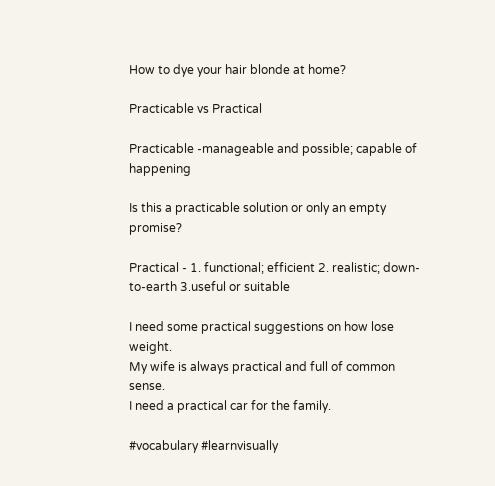How to dye your hair blonde at home?

Practicable vs Practical

Practicable -manageable and possible; capable of happening

Is this a practicable solution or only an empty promise?

Practical - 1. functional; efficient 2. realistic; down-to-earth 3.useful or suitable

I need some practical suggestions on how lose weight.
My wife is always practical and full of common sense.
I need a practical car for the family.

#vocabulary #learnvisually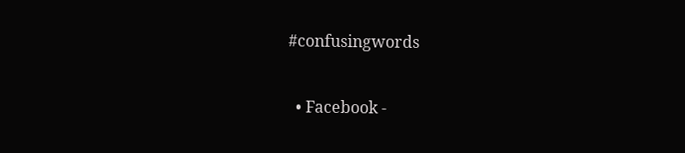#confusingwords

  • Facebook -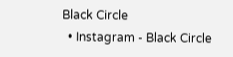Black Circle
  • Instagram - Black Circle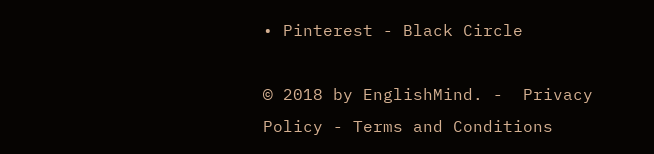• Pinterest - Black Circle

© 2018 by EnglishMind. -  Privacy Policy - Terms and Conditions